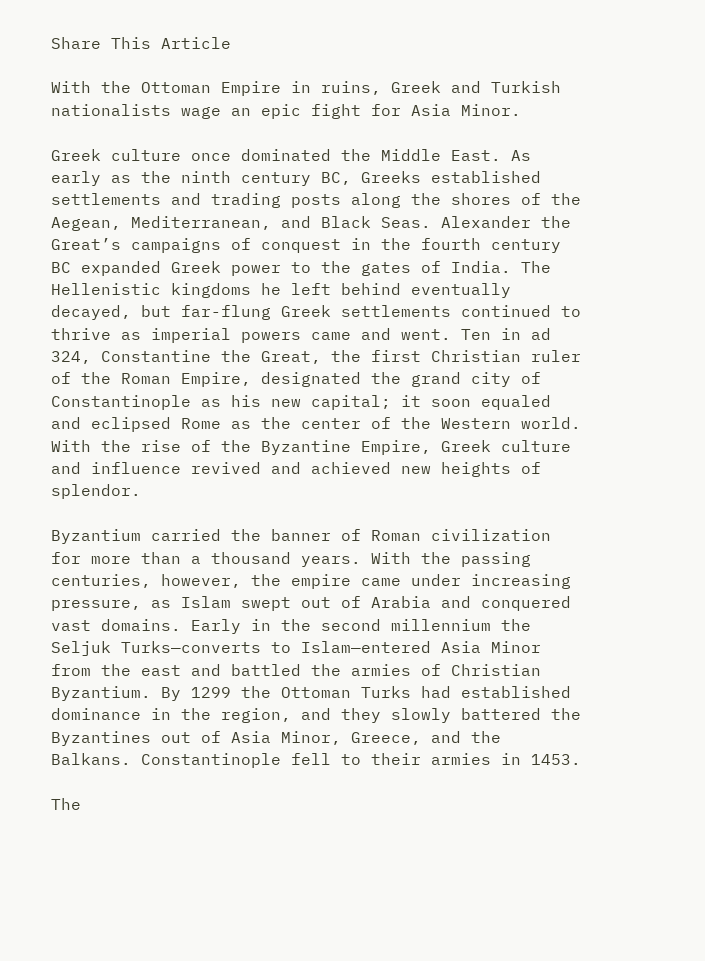Share This Article

With the Ottoman Empire in ruins, Greek and Turkish nationalists wage an epic fight for Asia Minor.

Greek culture once dominated the Middle East. As early as the ninth century BC, Greeks established settlements and trading posts along the shores of the Aegean, Mediterranean, and Black Seas. Alexander the Great’s campaigns of conquest in the fourth century BC expanded Greek power to the gates of India. The Hellenistic kingdoms he left behind eventually decayed, but far-flung Greek settlements continued to thrive as imperial powers came and went. Ten in ad 324, Constantine the Great, the first Christian ruler of the Roman Empire, designated the grand city of Constantinople as his new capital; it soon equaled and eclipsed Rome as the center of the Western world. With the rise of the Byzantine Empire, Greek culture and influence revived and achieved new heights of splendor.

Byzantium carried the banner of Roman civilization for more than a thousand years. With the passing centuries, however, the empire came under increasing pressure, as Islam swept out of Arabia and conquered vast domains. Early in the second millennium the Seljuk Turks—converts to Islam—entered Asia Minor from the east and battled the armies of Christian Byzantium. By 1299 the Ottoman Turks had established dominance in the region, and they slowly battered the Byzantines out of Asia Minor, Greece, and the Balkans. Constantinople fell to their armies in 1453.

The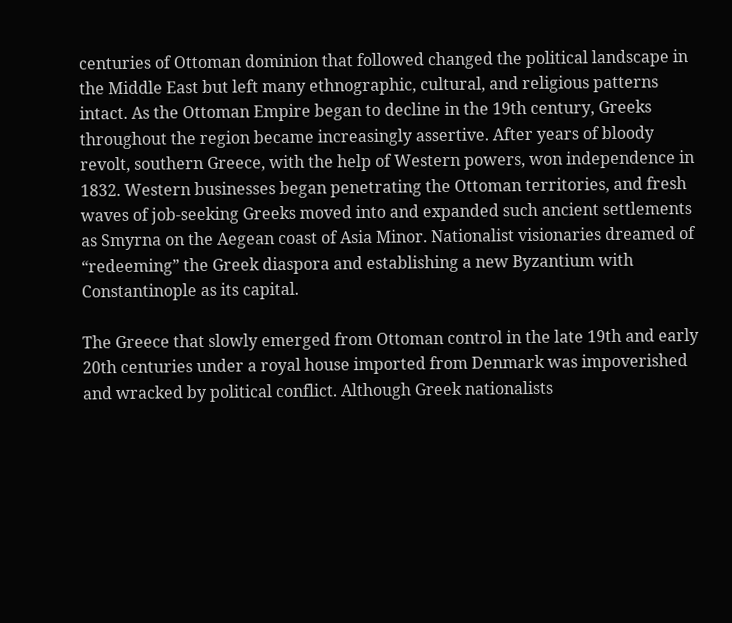centuries of Ottoman dominion that followed changed the political landscape in the Middle East but left many ethnographic, cultural, and religious patterns intact. As the Ottoman Empire began to decline in the 19th century, Greeks throughout the region became increasingly assertive. After years of bloody revolt, southern Greece, with the help of Western powers, won independence in 1832. Western businesses began penetrating the Ottoman territories, and fresh waves of job-seeking Greeks moved into and expanded such ancient settlements as Smyrna on the Aegean coast of Asia Minor. Nationalist visionaries dreamed of “redeeming” the Greek diaspora and establishing a new Byzantium with Constantinople as its capital.

The Greece that slowly emerged from Ottoman control in the late 19th and early 20th centuries under a royal house imported from Denmark was impoverished and wracked by political conflict. Although Greek nationalists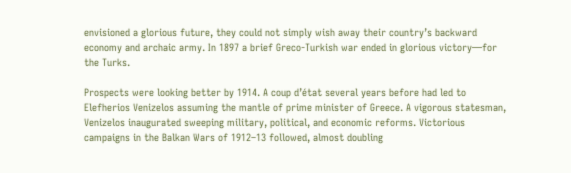envisioned a glorious future, they could not simply wish away their country’s backward economy and archaic army. In 1897 a brief Greco-Turkish war ended in glorious victory—for the Turks.

Prospects were looking better by 1914. A coup d’état several years before had led to Elefherios Venizelos assuming the mantle of prime minister of Greece. A vigorous statesman, Venizelos inaugurated sweeping military, political, and economic reforms. Victorious campaigns in the Balkan Wars of 1912–13 followed, almost doubling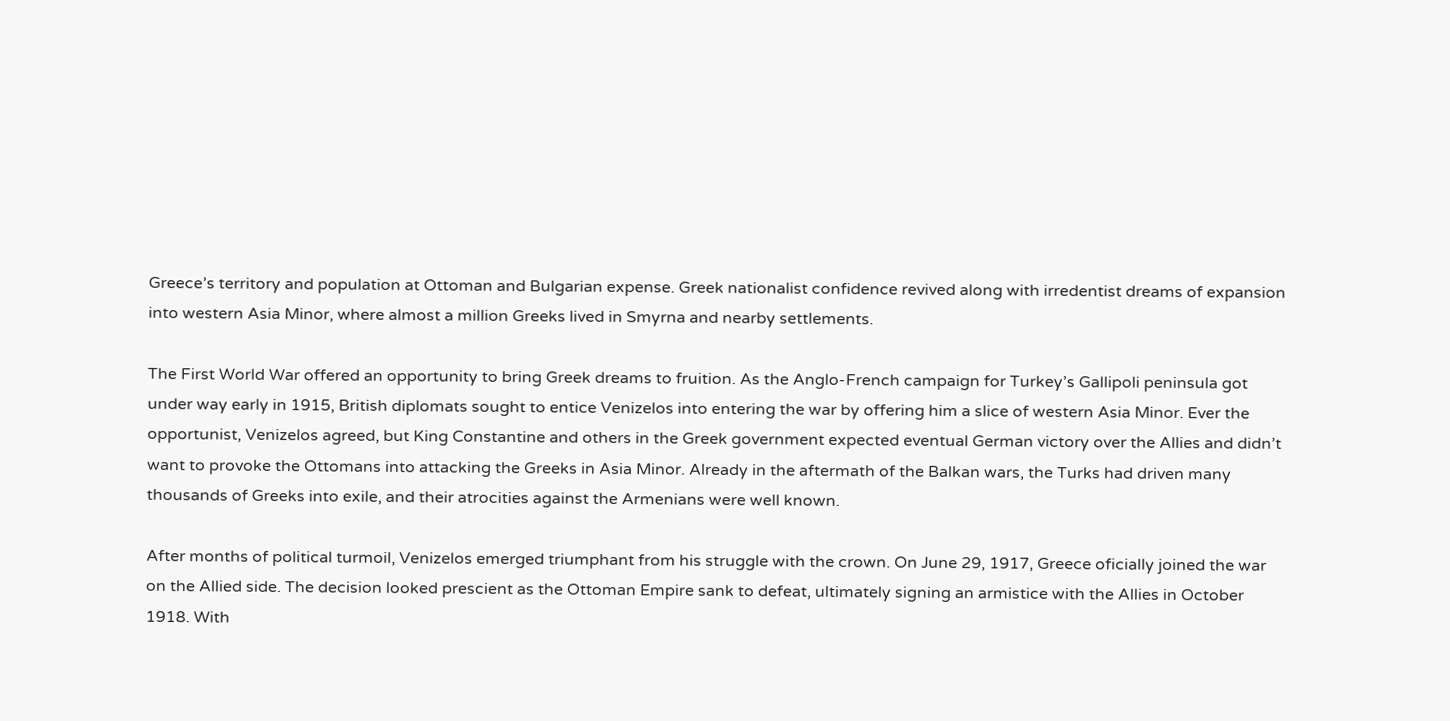Greece’s territory and population at Ottoman and Bulgarian expense. Greek nationalist confidence revived along with irredentist dreams of expansion into western Asia Minor, where almost a million Greeks lived in Smyrna and nearby settlements.

The First World War offered an opportunity to bring Greek dreams to fruition. As the Anglo-French campaign for Turkey’s Gallipoli peninsula got under way early in 1915, British diplomats sought to entice Venizelos into entering the war by offering him a slice of western Asia Minor. Ever the opportunist, Venizelos agreed, but King Constantine and others in the Greek government expected eventual German victory over the Allies and didn’t want to provoke the Ottomans into attacking the Greeks in Asia Minor. Already in the aftermath of the Balkan wars, the Turks had driven many thousands of Greeks into exile, and their atrocities against the Armenians were well known.

After months of political turmoil, Venizelos emerged triumphant from his struggle with the crown. On June 29, 1917, Greece oficially joined the war on the Allied side. The decision looked prescient as the Ottoman Empire sank to defeat, ultimately signing an armistice with the Allies in October 1918. With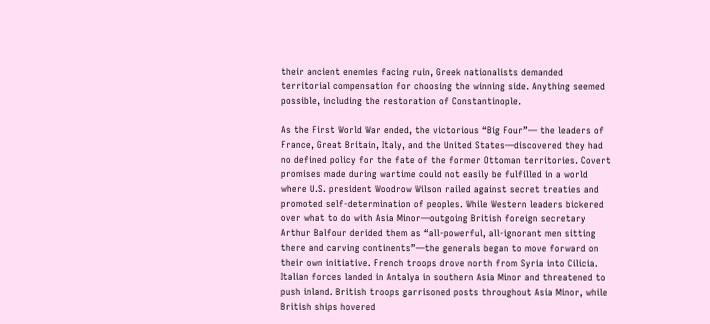their ancient enemies facing ruin, Greek nationalists demanded territorial compensation for choosing the winning side. Anything seemed possible, including the restoration of Constantinople.

As the First World War ended, the victorious “Big Four”— the leaders of France, Great Britain, Italy, and the United States—discovered they had no defined policy for the fate of the former Ottoman territories. Covert promises made during wartime could not easily be fulfilled in a world where U.S. president Woodrow Wilson railed against secret treaties and promoted self-determination of peoples. While Western leaders bickered over what to do with Asia Minor—outgoing British foreign secretary Arthur Balfour derided them as “all-powerful, all-ignorant men sitting there and carving continents”—the generals began to move forward on their own initiative. French troops drove north from Syria into Cilicia. Italian forces landed in Antalya in southern Asia Minor and threatened to push inland. British troops garrisoned posts throughout Asia Minor, while British ships hovered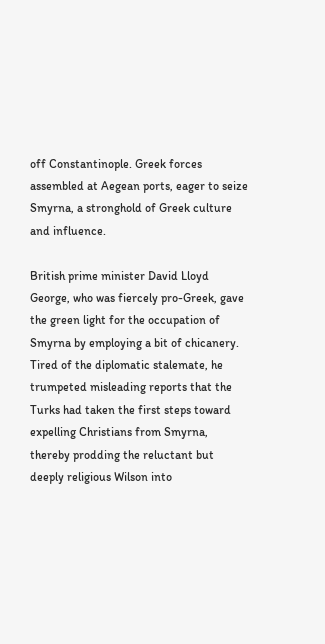off Constantinople. Greek forces assembled at Aegean ports, eager to seize Smyrna, a stronghold of Greek culture and influence.

British prime minister David Lloyd George, who was fiercely pro-Greek, gave the green light for the occupation of Smyrna by employing a bit of chicanery. Tired of the diplomatic stalemate, he trumpeted misleading reports that the Turks had taken the first steps toward expelling Christians from Smyrna, thereby prodding the reluctant but deeply religious Wilson into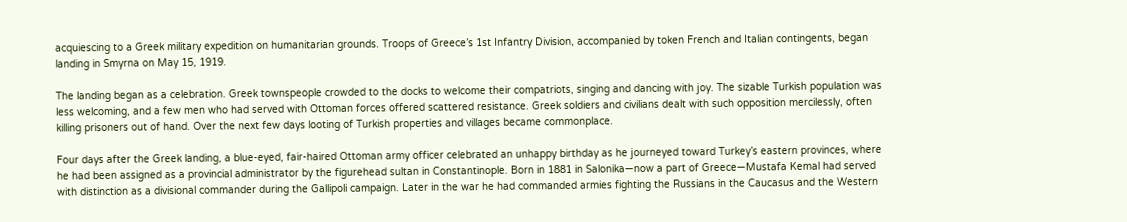acquiescing to a Greek military expedition on humanitarian grounds. Troops of Greece’s 1st Infantry Division, accompanied by token French and Italian contingents, began landing in Smyrna on May 15, 1919.

The landing began as a celebration. Greek townspeople crowded to the docks to welcome their compatriots, singing and dancing with joy. The sizable Turkish population was less welcoming, and a few men who had served with Ottoman forces offered scattered resistance. Greek soldiers and civilians dealt with such opposition mercilessly, often killing prisoners out of hand. Over the next few days looting of Turkish properties and villages became commonplace.

Four days after the Greek landing, a blue-eyed, fair-haired Ottoman army officer celebrated an unhappy birthday as he journeyed toward Turkey’s eastern provinces, where he had been assigned as a provincial administrator by the figurehead sultan in Constantinople. Born in 1881 in Salonika—now a part of Greece—Mustafa Kemal had served with distinction as a divisional commander during the Gallipoli campaign. Later in the war he had commanded armies fighting the Russians in the Caucasus and the Western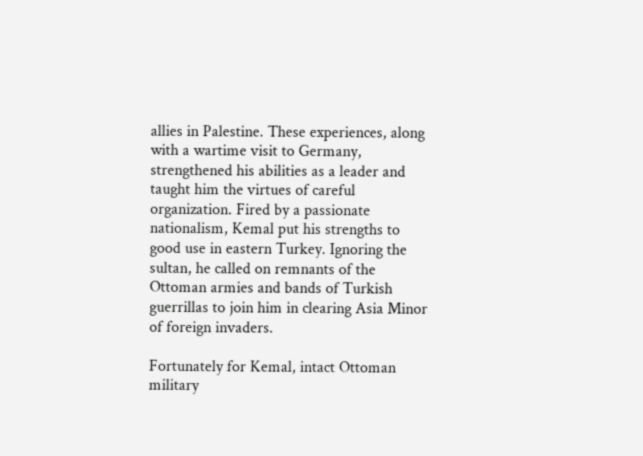allies in Palestine. These experiences, along with a wartime visit to Germany, strengthened his abilities as a leader and taught him the virtues of careful organization. Fired by a passionate nationalism, Kemal put his strengths to good use in eastern Turkey. Ignoring the sultan, he called on remnants of the Ottoman armies and bands of Turkish guerrillas to join him in clearing Asia Minor of foreign invaders.

Fortunately for Kemal, intact Ottoman military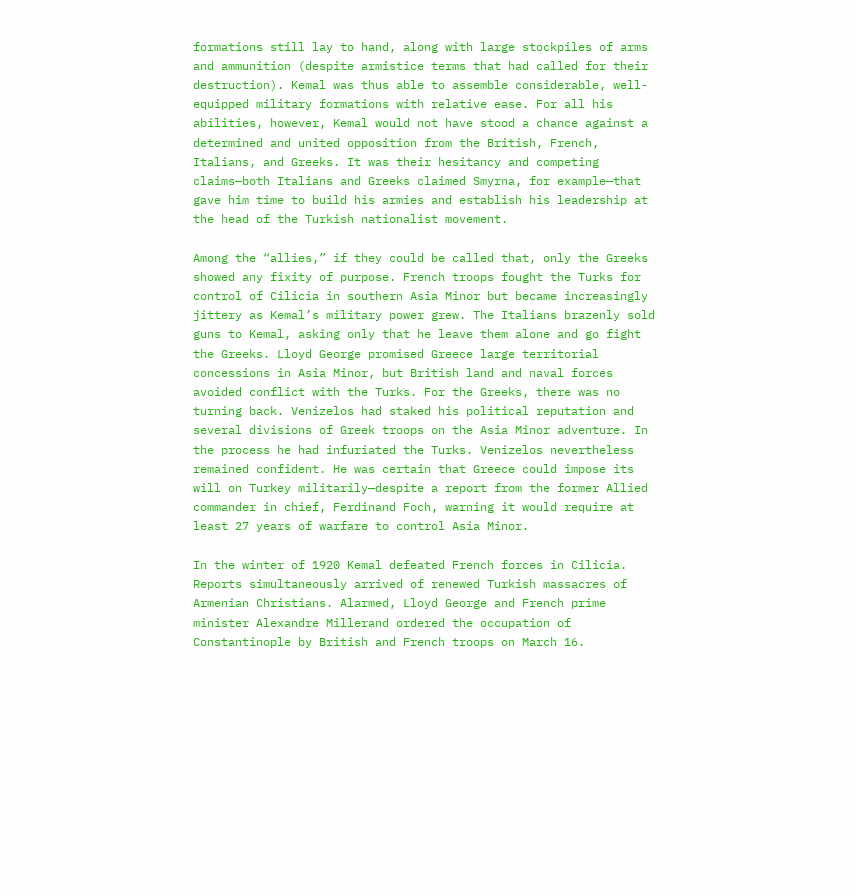formations still lay to hand, along with large stockpiles of arms and ammunition (despite armistice terms that had called for their destruction). Kemal was thus able to assemble considerable, well-equipped military formations with relative ease. For all his abilities, however, Kemal would not have stood a chance against a determined and united opposition from the British, French, Italians, and Greeks. It was their hesitancy and competing claims—both Italians and Greeks claimed Smyrna, for example—that gave him time to build his armies and establish his leadership at the head of the Turkish nationalist movement.

Among the “allies,” if they could be called that, only the Greeks showed any fixity of purpose. French troops fought the Turks for control of Cilicia in southern Asia Minor but became increasingly jittery as Kemal’s military power grew. The Italians brazenly sold guns to Kemal, asking only that he leave them alone and go fight the Greeks. Lloyd George promised Greece large territorial concessions in Asia Minor, but British land and naval forces avoided conflict with the Turks. For the Greeks, there was no turning back. Venizelos had staked his political reputation and several divisions of Greek troops on the Asia Minor adventure. In the process he had infuriated the Turks. Venizelos nevertheless remained confident. He was certain that Greece could impose its will on Turkey militarily—despite a report from the former Allied commander in chief, Ferdinand Foch, warning it would require at least 27 years of warfare to control Asia Minor.

In the winter of 1920 Kemal defeated French forces in Cilicia. Reports simultaneously arrived of renewed Turkish massacres of Armenian Christians. Alarmed, Lloyd George and French prime minister Alexandre Millerand ordered the occupation of Constantinople by British and French troops on March 16.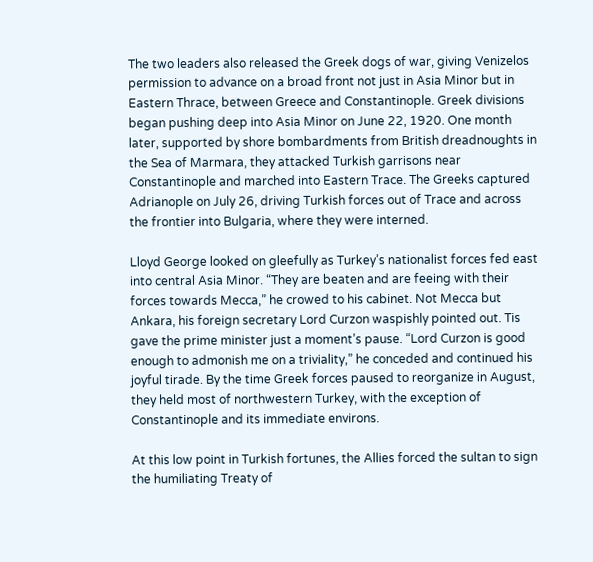The two leaders also released the Greek dogs of war, giving Venizelos permission to advance on a broad front not just in Asia Minor but in Eastern Thrace, between Greece and Constantinople. Greek divisions began pushing deep into Asia Minor on June 22, 1920. One month later, supported by shore bombardments from British dreadnoughts in the Sea of Marmara, they attacked Turkish garrisons near Constantinople and marched into Eastern Trace. The Greeks captured Adrianople on July 26, driving Turkish forces out of Trace and across the frontier into Bulgaria, where they were interned.

Lloyd George looked on gleefully as Turkey’s nationalist forces fed east into central Asia Minor. “They are beaten and are feeing with their forces towards Mecca,” he crowed to his cabinet. Not Mecca but Ankara, his foreign secretary Lord Curzon waspishly pointed out. Tis gave the prime minister just a moment’s pause. “Lord Curzon is good enough to admonish me on a triviality,” he conceded and continued his joyful tirade. By the time Greek forces paused to reorganize in August, they held most of northwestern Turkey, with the exception of Constantinople and its immediate environs.

At this low point in Turkish fortunes, the Allies forced the sultan to sign the humiliating Treaty of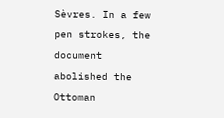Sèvres. In a few pen strokes, the document abolished the Ottoman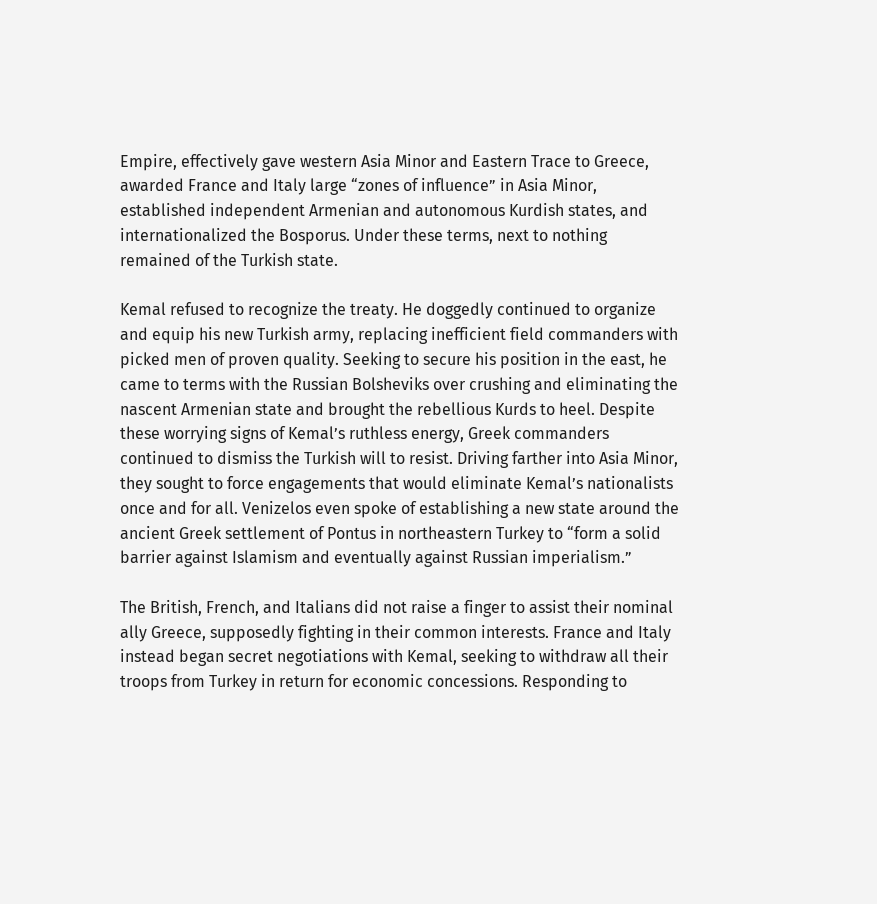Empire, effectively gave western Asia Minor and Eastern Trace to Greece, awarded France and Italy large “zones of influence” in Asia Minor, established independent Armenian and autonomous Kurdish states, and internationalized the Bosporus. Under these terms, next to nothing remained of the Turkish state.

Kemal refused to recognize the treaty. He doggedly continued to organize and equip his new Turkish army, replacing inefficient field commanders with picked men of proven quality. Seeking to secure his position in the east, he came to terms with the Russian Bolsheviks over crushing and eliminating the nascent Armenian state and brought the rebellious Kurds to heel. Despite these worrying signs of Kemal’s ruthless energy, Greek commanders continued to dismiss the Turkish will to resist. Driving farther into Asia Minor, they sought to force engagements that would eliminate Kemal’s nationalists once and for all. Venizelos even spoke of establishing a new state around the ancient Greek settlement of Pontus in northeastern Turkey to “form a solid barrier against Islamism and eventually against Russian imperialism.”

The British, French, and Italians did not raise a finger to assist their nominal ally Greece, supposedly fighting in their common interests. France and Italy instead began secret negotiations with Kemal, seeking to withdraw all their troops from Turkey in return for economic concessions. Responding to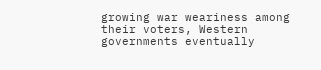growing war weariness among their voters, Western governments eventually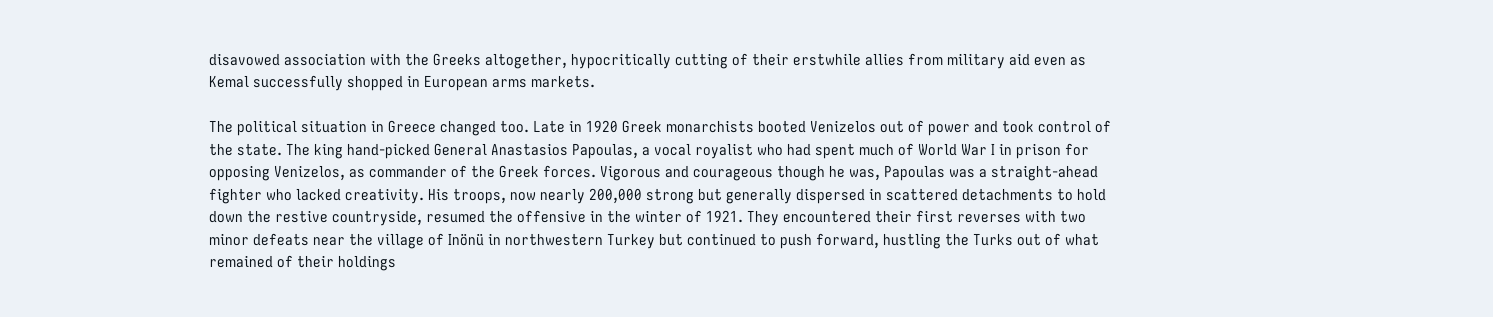disavowed association with the Greeks altogether, hypocritically cutting of their erstwhile allies from military aid even as Kemal successfully shopped in European arms markets.

The political situation in Greece changed too. Late in 1920 Greek monarchists booted Venizelos out of power and took control of the state. The king hand-picked General Anastasios Papoulas, a vocal royalist who had spent much of World War I in prison for opposing Venizelos, as commander of the Greek forces. Vigorous and courageous though he was, Papoulas was a straight-ahead fighter who lacked creativity. His troops, now nearly 200,000 strong but generally dispersed in scattered detachments to hold down the restive countryside, resumed the offensive in the winter of 1921. They encountered their first reverses with two minor defeats near the village of Inönü in northwestern Turkey but continued to push forward, hustling the Turks out of what remained of their holdings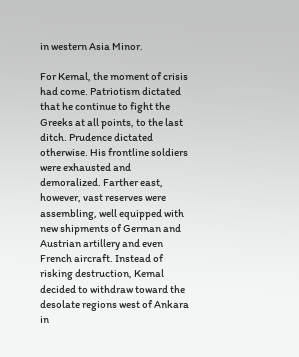in western Asia Minor.

For Kemal, the moment of crisis had come. Patriotism dictated that he continue to fight the Greeks at all points, to the last ditch. Prudence dictated otherwise. His frontline soldiers were exhausted and demoralized. Farther east, however, vast reserves were assembling, well equipped with new shipments of German and Austrian artillery and even French aircraft. Instead of risking destruction, Kemal decided to withdraw toward the desolate regions west of Ankara in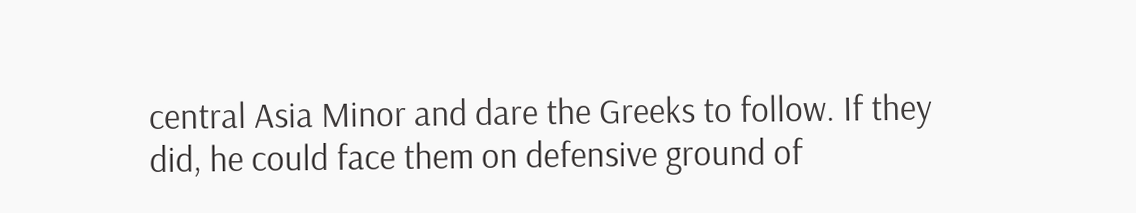central Asia Minor and dare the Greeks to follow. If they did, he could face them on defensive ground of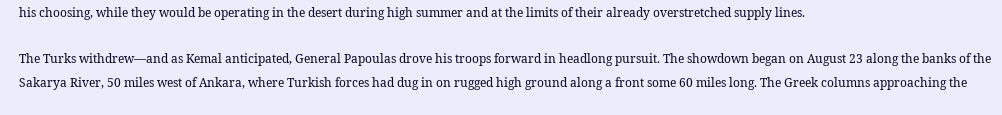his choosing, while they would be operating in the desert during high summer and at the limits of their already overstretched supply lines.

The Turks withdrew—and as Kemal anticipated, General Papoulas drove his troops forward in headlong pursuit. The showdown began on August 23 along the banks of the Sakarya River, 50 miles west of Ankara, where Turkish forces had dug in on rugged high ground along a front some 60 miles long. The Greek columns approaching the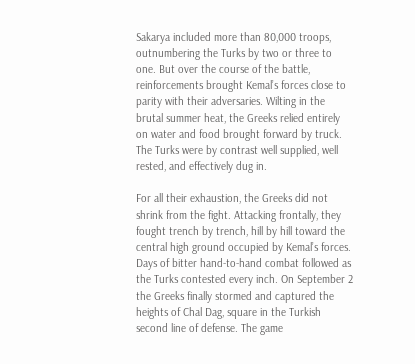Sakarya included more than 80,000 troops, outnumbering the Turks by two or three to one. But over the course of the battle, reinforcements brought Kemal’s forces close to parity with their adversaries. Wilting in the brutal summer heat, the Greeks relied entirely on water and food brought forward by truck. The Turks were by contrast well supplied, well rested, and effectively dug in.

For all their exhaustion, the Greeks did not shrink from the fight. Attacking frontally, they fought trench by trench, hill by hill toward the central high ground occupied by Kemal’s forces. Days of bitter hand-to-hand combat followed as the Turks contested every inch. On September 2 the Greeks finally stormed and captured the heights of Chal Dag, square in the Turkish second line of defense. The game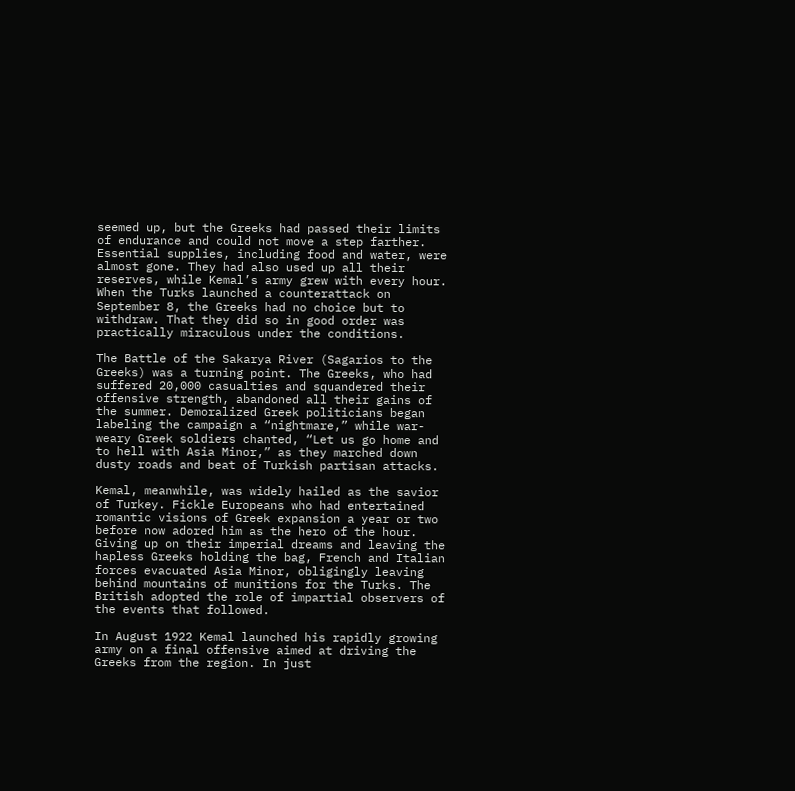seemed up, but the Greeks had passed their limits of endurance and could not move a step farther. Essential supplies, including food and water, were almost gone. They had also used up all their reserves, while Kemal’s army grew with every hour. When the Turks launched a counterattack on September 8, the Greeks had no choice but to withdraw. That they did so in good order was practically miraculous under the conditions.

The Battle of the Sakarya River (Sagarios to the Greeks) was a turning point. The Greeks, who had suffered 20,000 casualties and squandered their offensive strength, abandoned all their gains of the summer. Demoralized Greek politicians began labeling the campaign a “nightmare,” while war-weary Greek soldiers chanted, “Let us go home and to hell with Asia Minor,” as they marched down dusty roads and beat of Turkish partisan attacks.

Kemal, meanwhile, was widely hailed as the savior of Turkey. Fickle Europeans who had entertained romantic visions of Greek expansion a year or two before now adored him as the hero of the hour. Giving up on their imperial dreams and leaving the hapless Greeks holding the bag, French and Italian forces evacuated Asia Minor, obligingly leaving behind mountains of munitions for the Turks. The British adopted the role of impartial observers of the events that followed.

In August 1922 Kemal launched his rapidly growing army on a final offensive aimed at driving the Greeks from the region. In just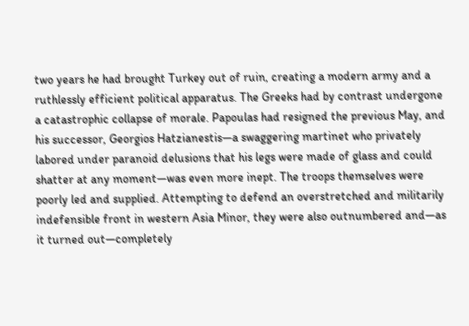two years he had brought Turkey out of ruin, creating a modern army and a ruthlessly efficient political apparatus. The Greeks had by contrast undergone a catastrophic collapse of morale. Papoulas had resigned the previous May, and his successor, Georgios Hatzianestis—a swaggering martinet who privately labored under paranoid delusions that his legs were made of glass and could shatter at any moment—was even more inept. The troops themselves were poorly led and supplied. Attempting to defend an overstretched and militarily indefensible front in western Asia Minor, they were also outnumbered and—as it turned out—completely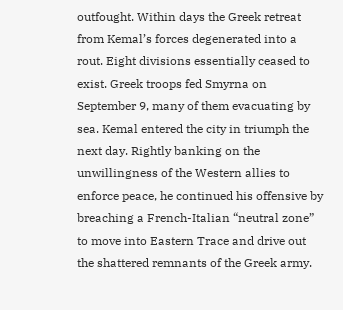outfought. Within days the Greek retreat from Kemal’s forces degenerated into a rout. Eight divisions essentially ceased to exist. Greek troops fed Smyrna on September 9, many of them evacuating by sea. Kemal entered the city in triumph the next day. Rightly banking on the unwillingness of the Western allies to enforce peace, he continued his offensive by breaching a French-Italian “neutral zone” to move into Eastern Trace and drive out the shattered remnants of the Greek army.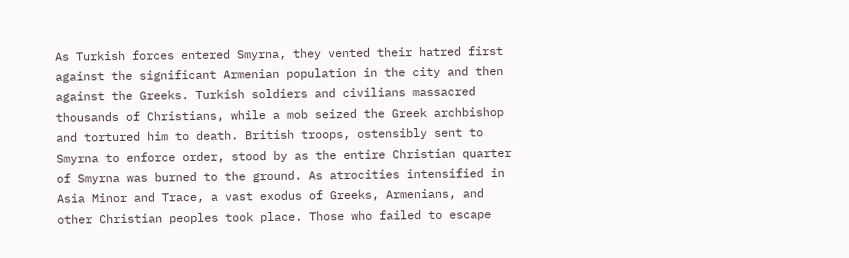As Turkish forces entered Smyrna, they vented their hatred first against the significant Armenian population in the city and then against the Greeks. Turkish soldiers and civilians massacred thousands of Christians, while a mob seized the Greek archbishop and tortured him to death. British troops, ostensibly sent to Smyrna to enforce order, stood by as the entire Christian quarter of Smyrna was burned to the ground. As atrocities intensified in Asia Minor and Trace, a vast exodus of Greeks, Armenians, and other Christian peoples took place. Those who failed to escape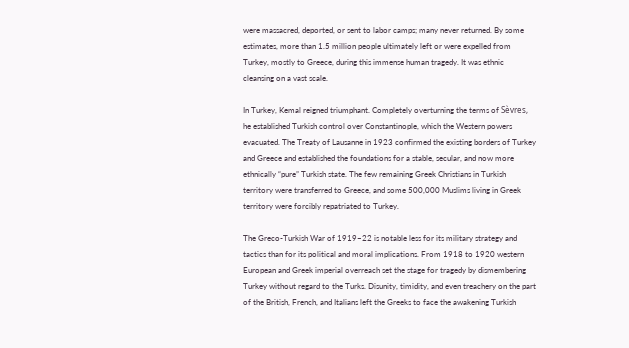were massacred, deported, or sent to labor camps; many never returned. By some estimates, more than 1.5 million people ultimately left or were expelled from Turkey, mostly to Greece, during this immense human tragedy. It was ethnic cleansing on a vast scale.

In Turkey, Kemal reigned triumphant. Completely overturning the terms of Sèvres, he established Turkish control over Constantinople, which the Western powers evacuated. The Treaty of Lausanne in 1923 confirmed the existing borders of Turkey and Greece and established the foundations for a stable, secular, and now more ethnically “pure” Turkish state. The few remaining Greek Christians in Turkish territory were transferred to Greece, and some 500,000 Muslims living in Greek territory were forcibly repatriated to Turkey.

The Greco-Turkish War of 1919–22 is notable less for its military strategy and tactics than for its political and moral implications. From 1918 to 1920 western European and Greek imperial overreach set the stage for tragedy by dismembering Turkey without regard to the Turks. Disunity, timidity, and even treachery on the part of the British, French, and Italians left the Greeks to face the awakening Turkish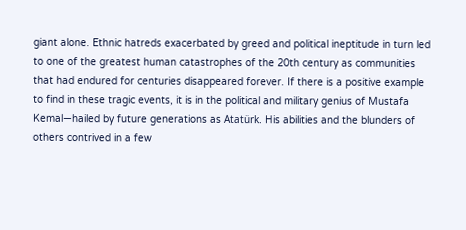giant alone. Ethnic hatreds exacerbated by greed and political ineptitude in turn led to one of the greatest human catastrophes of the 20th century as communities that had endured for centuries disappeared forever. If there is a positive example to find in these tragic events, it is in the political and military genius of Mustafa Kemal—hailed by future generations as Atatürk. His abilities and the blunders of others contrived in a few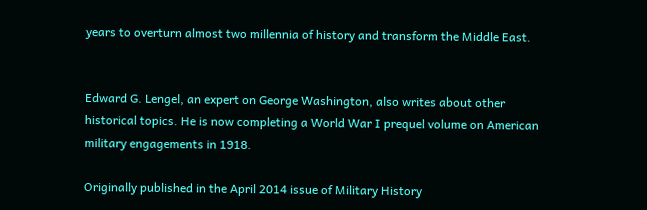years to overturn almost two millennia of history and transform the Middle East.


Edward G. Lengel, an expert on George Washington, also writes about other historical topics. He is now completing a World War I prequel volume on American military engagements in 1918.

Originally published in the April 2014 issue of Military History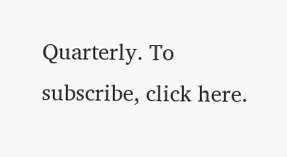Quarterly. To subscribe, click here.